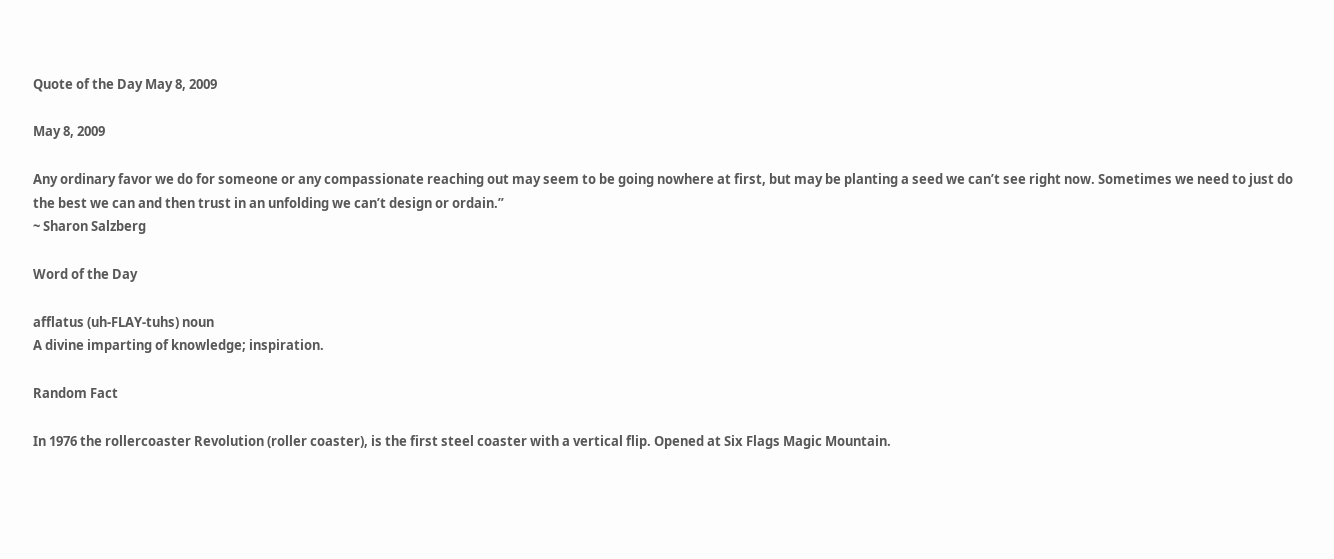Quote of the Day May 8, 2009

May 8, 2009

Any ordinary favor we do for someone or any compassionate reaching out may seem to be going nowhere at first, but may be planting a seed we can’t see right now. Sometimes we need to just do the best we can and then trust in an unfolding we can’t design or ordain.”
~ Sharon Salzberg

Word of the Day

afflatus (uh-FLAY-tuhs) noun
A divine imparting of knowledge; inspiration.

Random Fact

In 1976 the rollercoaster Revolution (roller coaster), is the first steel coaster with a vertical flip. Opened at Six Flags Magic Mountain.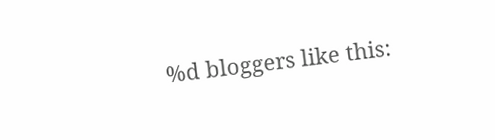%d bloggers like this: